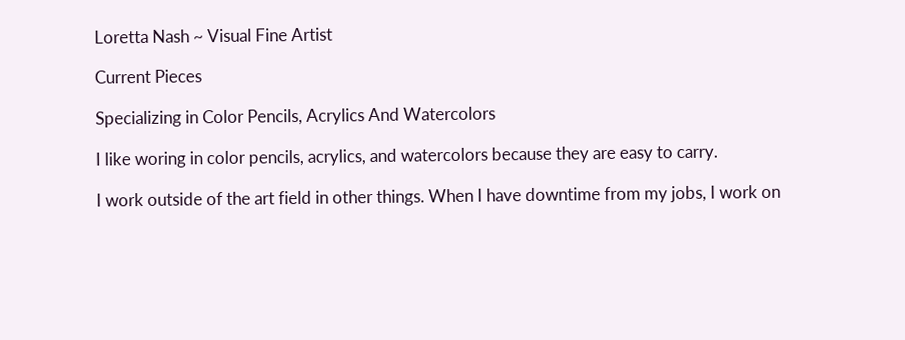Loretta Nash ~ Visual Fine Artist

Current Pieces

Specializing in Color Pencils, Acrylics And Watercolors

I like woring in color pencils, acrylics, and watercolors because they are easy to carry.

I work outside of the art field in other things. When I have downtime from my jobs, I work on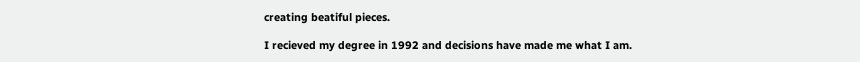creating beatiful pieces.

I recieved my degree in 1992 and decisions have made me what I am.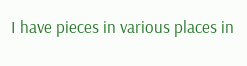I have pieces in various places in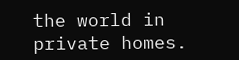the world in private homes.